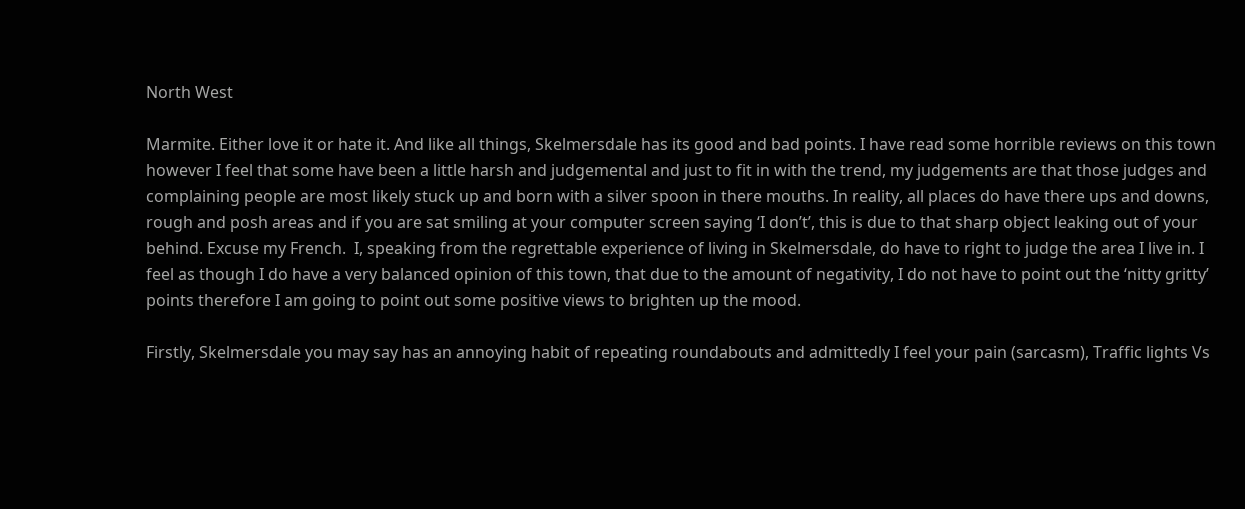North West

Marmite. Either love it or hate it. And like all things, Skelmersdale has its good and bad points. I have read some horrible reviews on this town however I feel that some have been a little harsh and judgemental and just to fit in with the trend, my judgements are that those judges and complaining people are most likely stuck up and born with a silver spoon in there mouths. In reality, all places do have there ups and downs, rough and posh areas and if you are sat smiling at your computer screen saying ‘I don’t’, this is due to that sharp object leaking out of your behind. Excuse my French.  I, speaking from the regrettable experience of living in Skelmersdale, do have to right to judge the area I live in. I feel as though I do have a very balanced opinion of this town, that due to the amount of negativity, I do not have to point out the ‘nitty gritty’ points therefore I am going to point out some positive views to brighten up the mood.

Firstly, Skelmersdale you may say has an annoying habit of repeating roundabouts and admittedly I feel your pain (sarcasm), Traffic lights Vs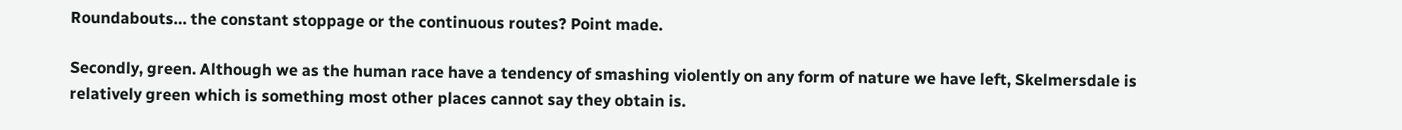Roundabouts… the constant stoppage or the continuous routes? Point made.

Secondly, green. Although we as the human race have a tendency of smashing violently on any form of nature we have left, Skelmersdale is relatively green which is something most other places cannot say they obtain is.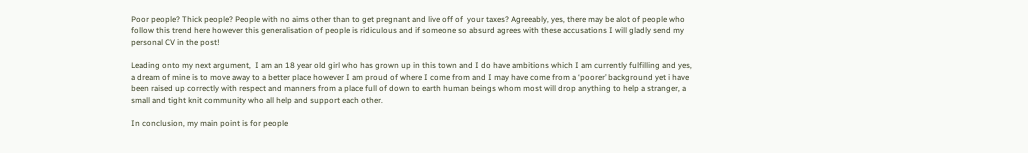Poor people? Thick people? People with no aims other than to get pregnant and live off of  your taxes? Agreeably, yes, there may be alot of people who follow this trend here however this generalisation of people is ridiculous and if someone so absurd agrees with these accusations I will gladly send my personal CV in the post!

Leading onto my next argument,  I am an 18 year old girl who has grown up in this town and I do have ambitions which I am currently fulfilling and yes, a dream of mine is to move away to a better place however I am proud of where I come from and I may have come from a ‘poorer’ background yet i have been raised up correctly with respect and manners from a place full of down to earth human beings whom most will drop anything to help a stranger, a small and tight knit community who all help and support each other.

In conclusion, my main point is for people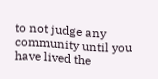to not judge any community until you have lived the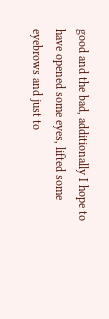good and the bad, additionally I hope to have opened some eyes, lifted some eyebrows and just to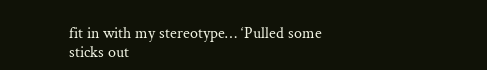fit in with my stereotype… ‘Pulled some sticks out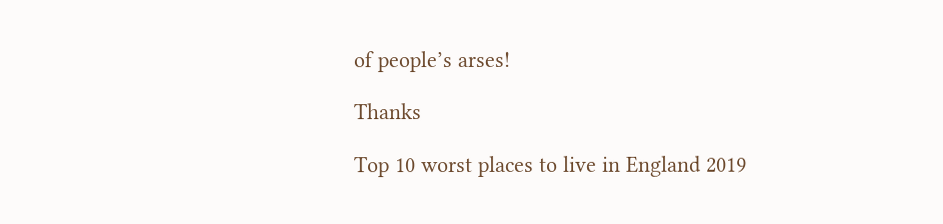of people’s arses!

Thanks

Top 10 worst places to live in England 2019